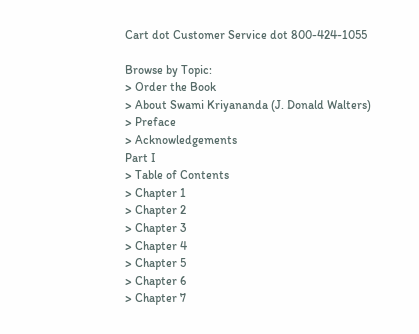Cart dot Customer Service dot 800-424-1055

Browse by Topic:
> Order the Book
> About Swami Kriyananda (J. Donald Walters)
> Preface
> Acknowledgements
Part I
> Table of Contents
> Chapter 1
> Chapter 2
> Chapter 3
> Chapter 4
> Chapter 5
> Chapter 6
> Chapter 7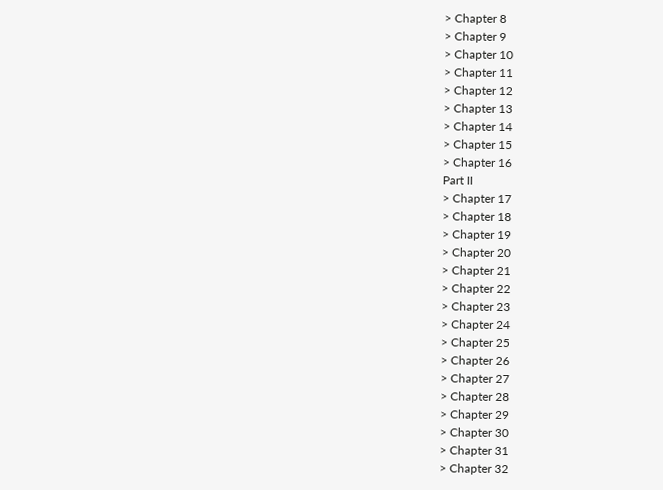> Chapter 8
> Chapter 9
> Chapter 10
> Chapter 11
> Chapter 12
> Chapter 13
> Chapter 14
> Chapter 15
> Chapter 16
Part II
> Chapter 17
> Chapter 18
> Chapter 19
> Chapter 20
> Chapter 21
> Chapter 22
> Chapter 23
> Chapter 24
> Chapter 25
> Chapter 26
> Chapter 27
> Chapter 28
> Chapter 29
> Chapter 30
> Chapter 31
> Chapter 32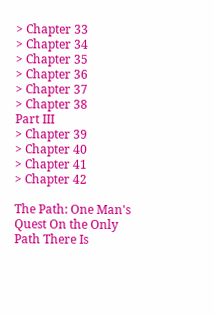> Chapter 33
> Chapter 34
> Chapter 35
> Chapter 36
> Chapter 37
> Chapter 38
Part III
> Chapter 39
> Chapter 40
> Chapter 41
> Chapter 42

The Path: One Man's Quest On the Only Path There Is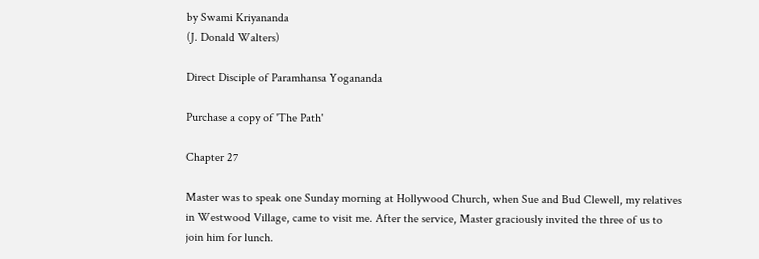by Swami Kriyananda
(J. Donald Walters)

Direct Disciple of Paramhansa Yogananda

Purchase a copy of 'The Path'

Chapter 27

Master was to speak one Sunday morning at Hollywood Church, when Sue and Bud Clewell, my relatives in Westwood Village, came to visit me. After the service, Master graciously invited the three of us to join him for lunch.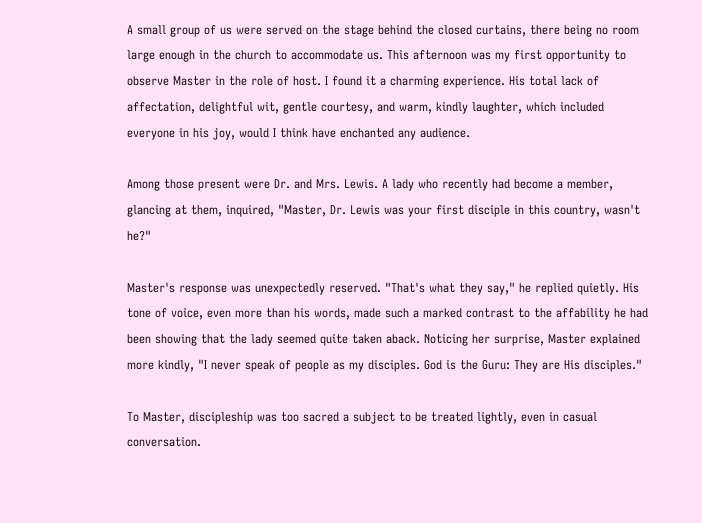A small group of us were served on the stage behind the closed curtains, there being no room large enough in the church to accommodate us. This afternoon was my first opportunity to observe Master in the role of host. I found it a charming experience. His total lack of affectation, delightful wit, gentle courtesy, and warm, kindly laughter, which included everyone in his joy, would I think have enchanted any audience.

Among those present were Dr. and Mrs. Lewis. A lady who recently had become a member, glancing at them, inquired, "Master, Dr. Lewis was your first disciple in this country, wasn't he?"

Master's response was unexpectedly reserved. "That's what they say," he replied quietly. His tone of voice, even more than his words, made such a marked contrast to the affability he had been showing that the lady seemed quite taken aback. Noticing her surprise, Master explained more kindly, "I never speak of people as my disciples. God is the Guru: They are His disciples."

To Master, discipleship was too sacred a subject to be treated lightly, even in casual conversation.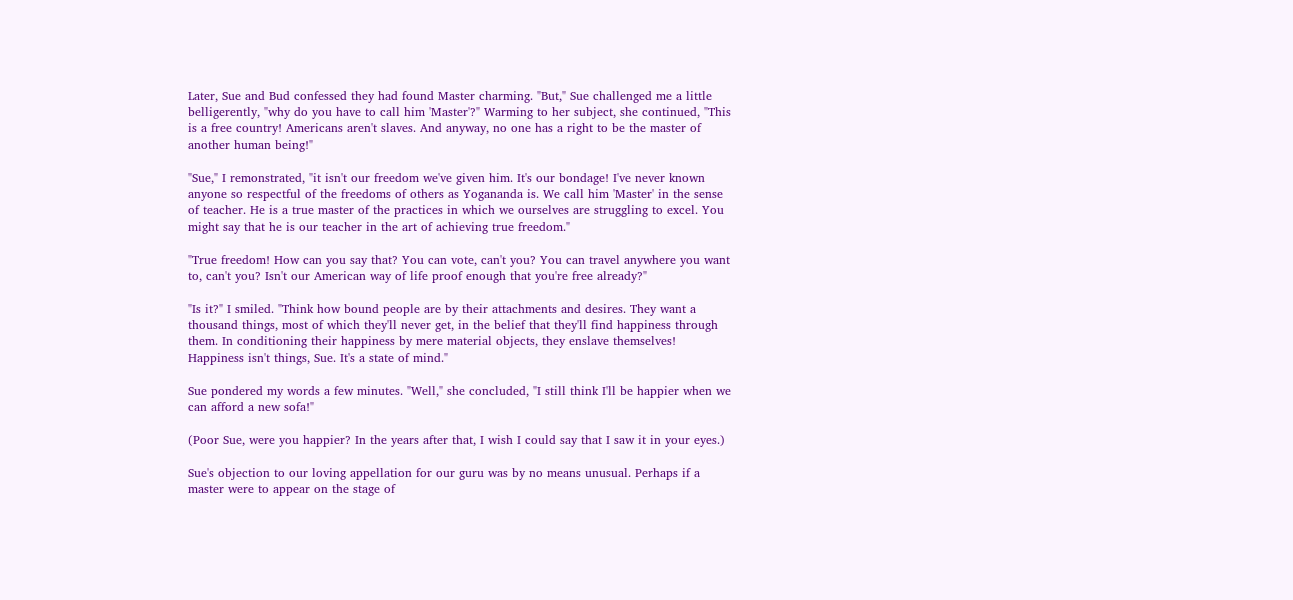Later, Sue and Bud confessed they had found Master charming. "But," Sue challenged me a little belligerently, "why do you have to call him 'Master'?" Warming to her subject, she continued, "This is a free country! Americans aren't slaves. And anyway, no one has a right to be the master of another human being!"

"Sue," I remonstrated, "it isn't our freedom we've given him. It's our bondage! I've never known anyone so respectful of the freedoms of others as Yogananda is. We call him 'Master' in the sense of teacher. He is a true master of the practices in which we ourselves are struggling to excel. You might say that he is our teacher in the art of achieving true freedom."

"True freedom! How can you say that? You can vote, can't you? You can travel anywhere you want to, can't you? Isn't our American way of life proof enough that you're free already?"

"Is it?" I smiled. "Think how bound people are by their attachments and desires. They want a thousand things, most of which they'll never get, in the belief that they'll find happiness through them. In conditioning their happiness by mere material objects, they enslave themselves! Happiness isn't things, Sue. It's a state of mind."

Sue pondered my words a few minutes. "Well," she concluded, "I still think I'll be happier when we can afford a new sofa!"

(Poor Sue, were you happier? In the years after that, I wish I could say that I saw it in your eyes.)

Sue's objection to our loving appellation for our guru was by no means unusual. Perhaps if a master were to appear on the stage of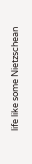life like some Nietzschean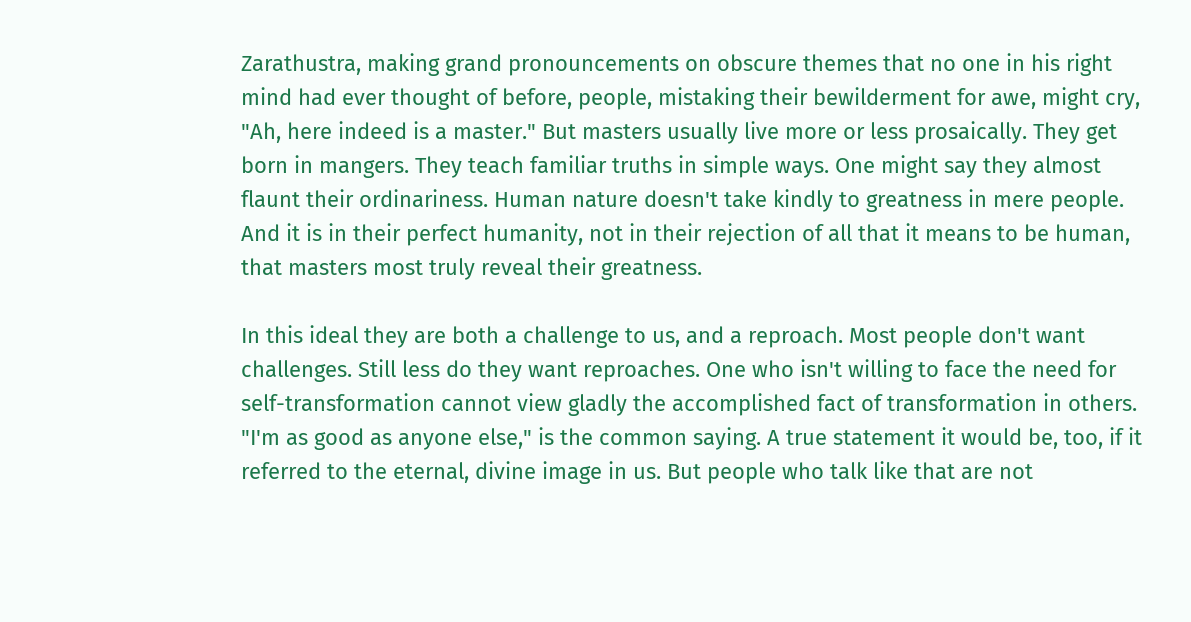Zarathustra, making grand pronouncements on obscure themes that no one in his right mind had ever thought of before, people, mistaking their bewilderment for awe, might cry, "Ah, here indeed is a master." But masters usually live more or less prosaically. They get born in mangers. They teach familiar truths in simple ways. One might say they almost flaunt their ordinariness. Human nature doesn't take kindly to greatness in mere people. And it is in their perfect humanity, not in their rejection of all that it means to be human, that masters most truly reveal their greatness.

In this ideal they are both a challenge to us, and a reproach. Most people don't want challenges. Still less do they want reproaches. One who isn't willing to face the need for self-transformation cannot view gladly the accomplished fact of transformation in others. "I'm as good as anyone else," is the common saying. A true statement it would be, too, if it referred to the eternal, divine image in us. But people who talk like that are not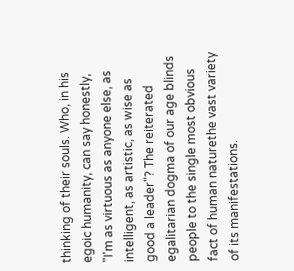thinking of their souls. Who, in his egoic humanity, can say honestly, "I'm as virtuous as anyone else, as intelligent, as artistic, as wise as good a leader"? The reiterated egalitarian dogma of our age blinds people to the single most obvious fact of human naturethe vast variety of its manifestations.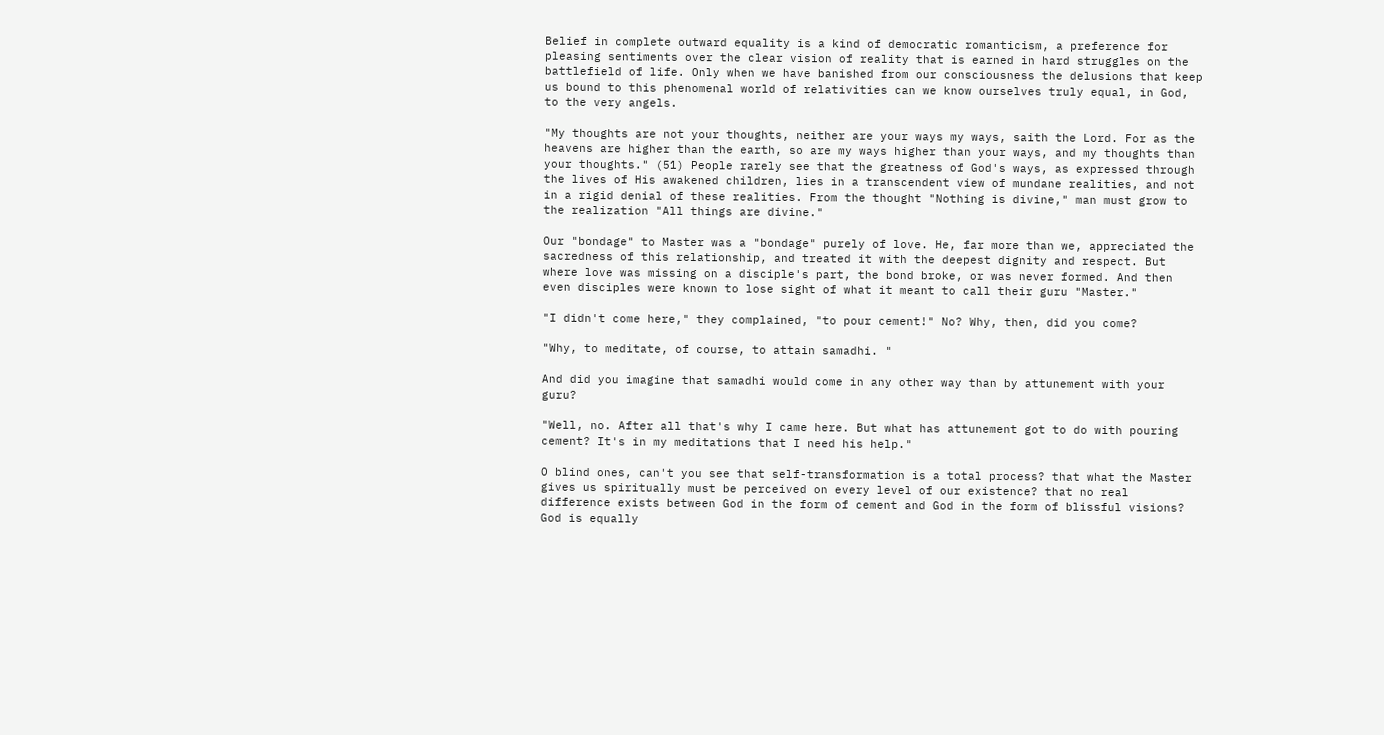Belief in complete outward equality is a kind of democratic romanticism, a preference for pleasing sentiments over the clear vision of reality that is earned in hard struggles on the battlefield of life. Only when we have banished from our consciousness the delusions that keep us bound to this phenomenal world of relativities can we know ourselves truly equal, in God, to the very angels.

"My thoughts are not your thoughts, neither are your ways my ways, saith the Lord. For as the heavens are higher than the earth, so are my ways higher than your ways, and my thoughts than your thoughts." (51) People rarely see that the greatness of God's ways, as expressed through the lives of His awakened children, lies in a transcendent view of mundane realities, and not in a rigid denial of these realities. From the thought "Nothing is divine," man must grow to the realization "All things are divine."

Our "bondage" to Master was a "bondage" purely of love. He, far more than we, appreciated the sacredness of this relationship, and treated it with the deepest dignity and respect. But where love was missing on a disciple's part, the bond broke, or was never formed. And then even disciples were known to lose sight of what it meant to call their guru "Master."

"I didn't come here," they complained, "to pour cement!" No? Why, then, did you come?

"Why, to meditate, of course, to attain samadhi. "

And did you imagine that samadhi would come in any other way than by attunement with your guru?

"Well, no. After all that's why I came here. But what has attunement got to do with pouring cement? It's in my meditations that I need his help."

O blind ones, can't you see that self-transformation is a total process? that what the Master gives us spiritually must be perceived on every level of our existence? that no real difference exists between God in the form of cement and God in the form of blissful visions? God is equally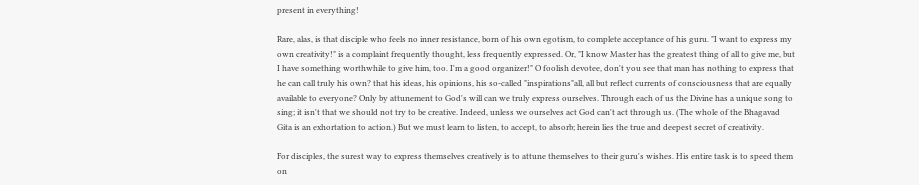present in everything!

Rare, alas, is that disciple who feels no inner resistance, born of his own egotism, to complete acceptance of his guru. "I want to express my own creativity!" is a complaint frequently thought, less frequently expressed. Or, "I know Master has the greatest thing of all to give me, but I have something worthwhile to give him, too. I'm a good organizer!" O foolish devotee, don't you see that man has nothing to express that he can call truly his own? that his ideas, his opinions, his so-called "inspirations"all, all but reflect currents of consciousness that are equally available to everyone? Only by attunement to God's will can we truly express ourselves. Through each of us the Divine has a unique song to sing; it isn't that we should not try to be creative. Indeed, unless we ourselves act God can't act through us. (The whole of the Bhagavad Gita is an exhortation to action.) But we must learn to listen, to accept, to absorb; herein lies the true and deepest secret of creativity.

For disciples, the surest way to express themselves creatively is to attune themselves to their guru's wishes. His entire task is to speed them on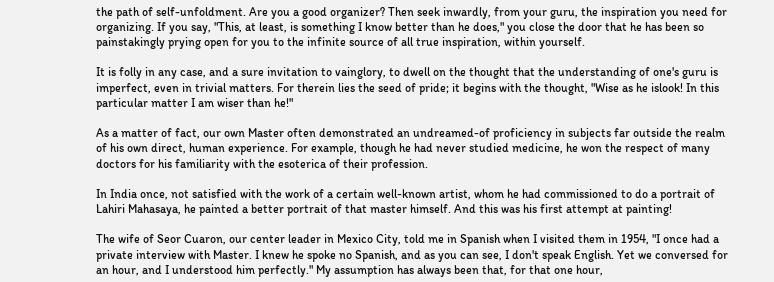the path of self-unfoldment. Are you a good organizer? Then seek inwardly, from your guru, the inspiration you need for organizing. If you say, "This, at least, is something I know better than he does," you close the door that he has been so painstakingly prying open for you to the infinite source of all true inspiration, within yourself.

It is folly in any case, and a sure invitation to vainglory, to dwell on the thought that the understanding of one's guru is imperfect, even in trivial matters. For therein lies the seed of pride; it begins with the thought, "Wise as he islook! In this particular matter I am wiser than he!"

As a matter of fact, our own Master often demonstrated an undreamed-of proficiency in subjects far outside the realm of his own direct, human experience. For example, though he had never studied medicine, he won the respect of many doctors for his familiarity with the esoterica of their profession.

In India once, not satisfied with the work of a certain well-known artist, whom he had commissioned to do a portrait of Lahiri Mahasaya, he painted a better portrait of that master himself. And this was his first attempt at painting!

The wife of Seor Cuaron, our center leader in Mexico City, told me in Spanish when I visited them in 1954, "I once had a private interview with Master. I knew he spoke no Spanish, and as you can see, I don't speak English. Yet we conversed for an hour, and I understood him perfectly." My assumption has always been that, for that one hour,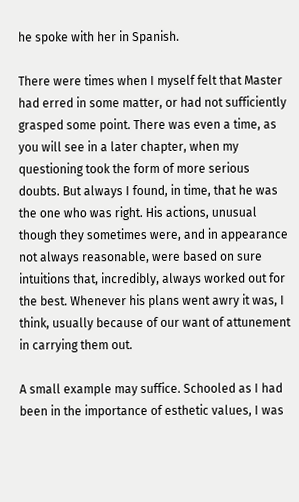he spoke with her in Spanish.

There were times when I myself felt that Master had erred in some matter, or had not sufficiently grasped some point. There was even a time, as you will see in a later chapter, when my questioning took the form of more serious doubts. But always I found, in time, that he was the one who was right. His actions, unusual though they sometimes were, and in appearance not always reasonable, were based on sure intuitions that, incredibly, always worked out for the best. Whenever his plans went awry it was, I think, usually because of our want of attunement in carrying them out.

A small example may suffice. Schooled as I had been in the importance of esthetic values, I was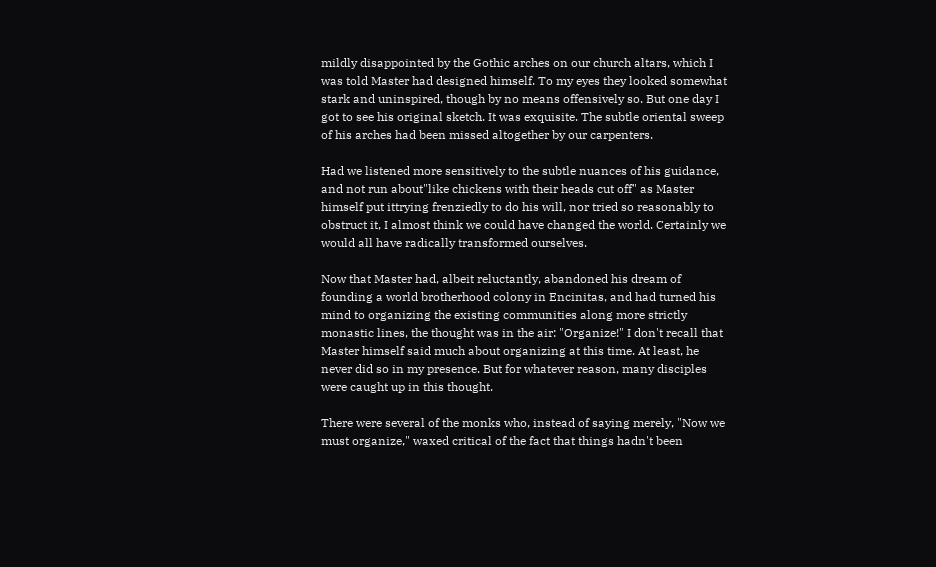mildly disappointed by the Gothic arches on our church altars, which I was told Master had designed himself. To my eyes they looked somewhat stark and uninspired, though by no means offensively so. But one day I got to see his original sketch. It was exquisite. The subtle oriental sweep of his arches had been missed altogether by our carpenters.

Had we listened more sensitively to the subtle nuances of his guidance, and not run about"like chickens with their heads cut off" as Master himself put ittrying frenziedly to do his will, nor tried so reasonably to obstruct it, I almost think we could have changed the world. Certainly we would all have radically transformed ourselves.

Now that Master had, albeit reluctantly, abandoned his dream of founding a world brotherhood colony in Encinitas, and had turned his mind to organizing the existing communities along more strictly monastic lines, the thought was in the air: "Organize!" I don't recall that Master himself said much about organizing at this time. At least, he never did so in my presence. But for whatever reason, many disciples were caught up in this thought.

There were several of the monks who, instead of saying merely, "Now we must organize," waxed critical of the fact that things hadn't been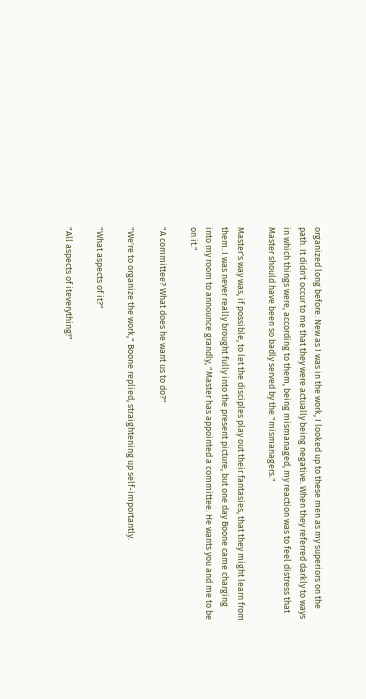organized long before. New as I was in the work, I looked up to these men as my superiors on the path. It didn't occur to me that they were actually being negative. When they referred darkly to ways in which things were, according to them, being mismanaged, my reaction was to feel distress that Master should have been so badly served by the "mismanagers."

Master's way was, if possible, to let the disciples play out their fantasies, that they might learn from them. I was never really brought fully into the present picture, but one day Boone came charging into my room to announce grandly, "Master has appointed a committee. He wants you and me to be on it."

"A committee? What does he want us to do?"

"We're to organize the work," Boone replied, straightening up self-importantly.

"What aspects of it?"

"All aspects of iteverything!"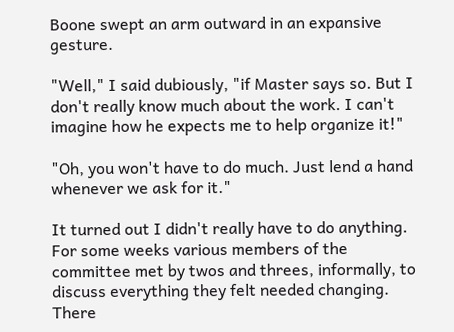Boone swept an arm outward in an expansive gesture.

"Well," I said dubiously, "if Master says so. But I don't really know much about the work. I can't imagine how he expects me to help organize it!"

"Oh, you won't have to do much. Just lend a hand whenever we ask for it."

It turned out I didn't really have to do anything. For some weeks various members of the committee met by twos and threes, informally, to discuss everything they felt needed changing. There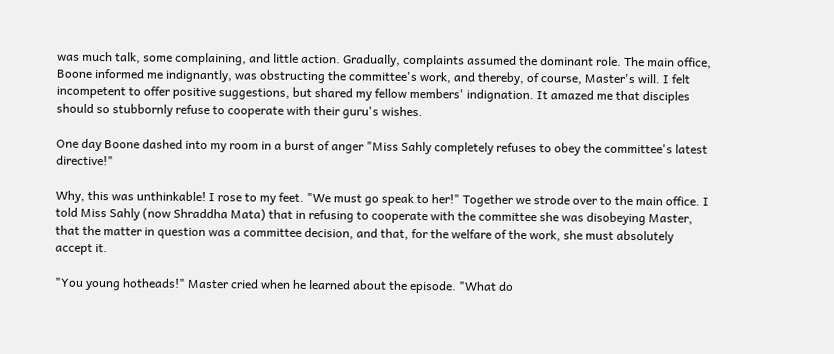was much talk, some complaining, and little action. Gradually, complaints assumed the dominant role. The main office, Boone informed me indignantly, was obstructing the committee's work, and thereby, of course, Master's will. I felt incompetent to offer positive suggestions, but shared my fellow members' indignation. It amazed me that disciples should so stubbornly refuse to cooperate with their guru's wishes.

One day Boone dashed into my room in a burst of anger "Miss Sahly completely refuses to obey the committee's latest directive!"

Why, this was unthinkable! I rose to my feet. "We must go speak to her!" Together we strode over to the main office. I told Miss Sahly (now Shraddha Mata) that in refusing to cooperate with the committee she was disobeying Master, that the matter in question was a committee decision, and that, for the welfare of the work, she must absolutely accept it.

"You young hotheads!" Master cried when he learned about the episode. "What do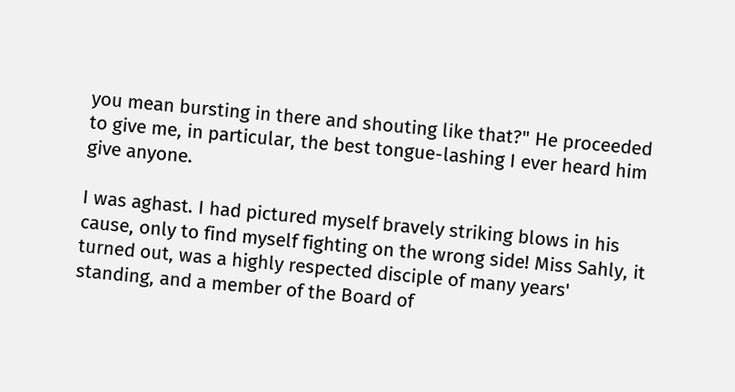you mean bursting in there and shouting like that?" He proceeded to give me, in particular, the best tongue-lashing I ever heard him give anyone.

I was aghast. I had pictured myself bravely striking blows in his cause, only to find myself fighting on the wrong side! Miss Sahly, it turned out, was a highly respected disciple of many years' standing, and a member of the Board of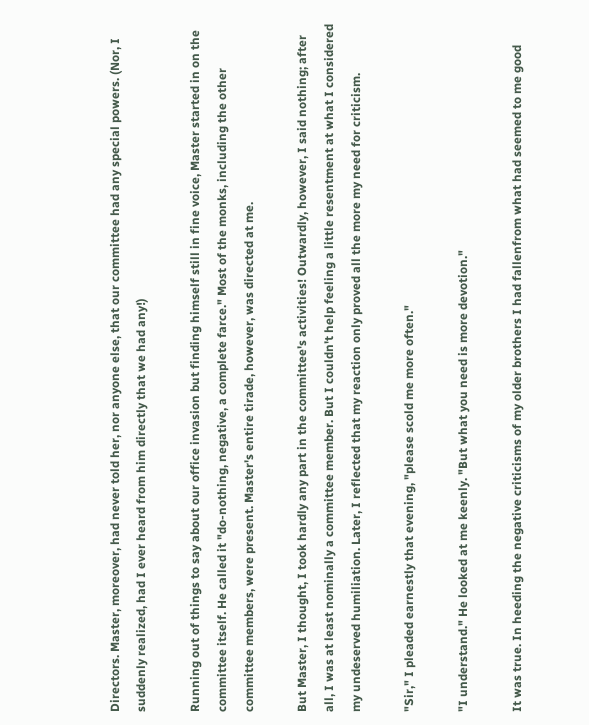Directors. Master, moreover, had never told her, nor anyone else, that our committee had any special powers. (Nor, I suddenly realized, had I ever heard from him directly that we had any!)

Running out of things to say about our office invasion but finding himself still in fine voice, Master started in on the committee itself. He called it "do-nothing, negative, a complete farce." Most of the monks, including the other committee members, were present. Master's entire tirade, however, was directed at me.

But Master, I thought, I took hardly any part in the committee's activities! Outwardly, however, I said nothing; after all, I was at least nominally a committee member. But I couldn't help feeling a little resentment at what I considered my undeserved humiliation. Later, I reflected that my reaction only proved all the more my need for criticism.

"Sir," I pleaded earnestly that evening, "please scold me more often."

"I understand." He looked at me keenly. "But what you need is more devotion."

It was true. In heeding the negative criticisms of my older brothers I had fallenfrom what had seemed to me good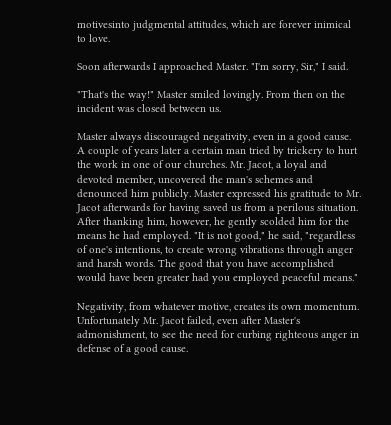motivesinto judgmental attitudes, which are forever inimical to love.

Soon afterwards I approached Master. "I'm sorry, Sir," I said.

"That's the way!" Master smiled lovingly. From then on the incident was closed between us.

Master always discouraged negativity, even in a good cause. A couple of years later a certain man tried by trickery to hurt the work in one of our churches. Mr. Jacot, a loyal and devoted member, uncovered the man's schemes and denounced him publicly. Master expressed his gratitude to Mr. Jacot afterwards for having saved us from a perilous situation. After thanking him, however, he gently scolded him for the means he had employed. "It is not good," he said, "regardless of one's intentions, to create wrong vibrations through anger and harsh words. The good that you have accomplished would have been greater had you employed peaceful means."

Negativity, from whatever motive, creates its own momentum. Unfortunately Mr. Jacot failed, even after Master's admonishment, to see the need for curbing righteous anger in defense of a good cause.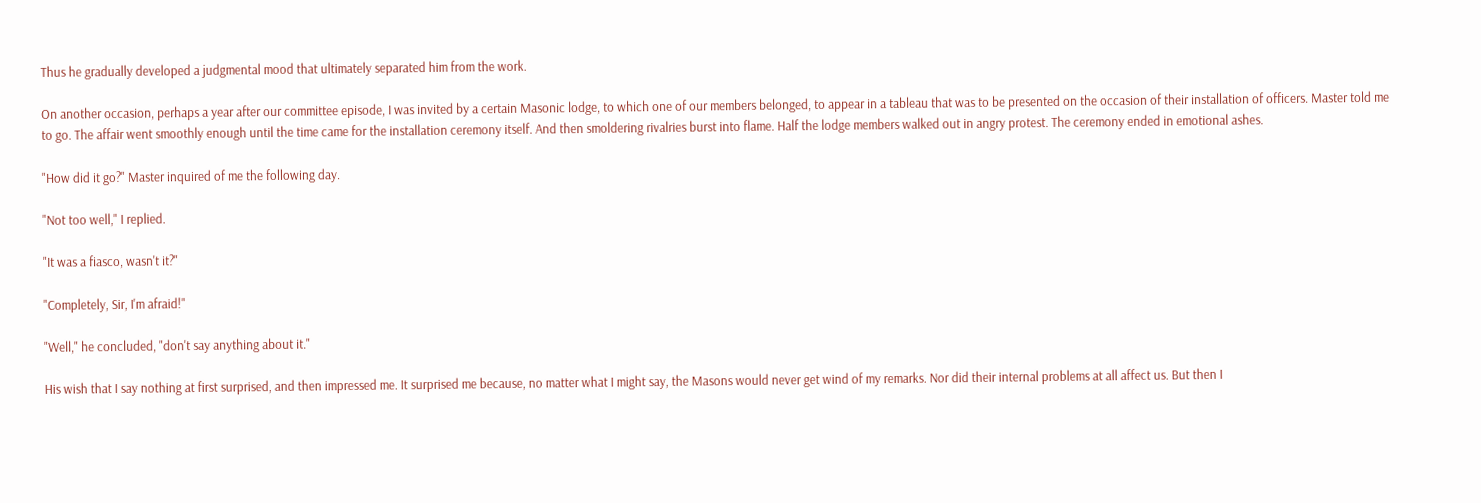Thus he gradually developed a judgmental mood that ultimately separated him from the work.

On another occasion, perhaps a year after our committee episode, I was invited by a certain Masonic lodge, to which one of our members belonged, to appear in a tableau that was to be presented on the occasion of their installation of officers. Master told me to go. The affair went smoothly enough until the time came for the installation ceremony itself. And then smoldering rivalries burst into flame. Half the lodge members walked out in angry protest. The ceremony ended in emotional ashes.

"How did it go?" Master inquired of me the following day.

"Not too well," I replied.

"It was a fiasco, wasn't it?"

"Completely, Sir, I'm afraid!"

"Well," he concluded, "don't say anything about it."

His wish that I say nothing at first surprised, and then impressed me. It surprised me because, no matter what I might say, the Masons would never get wind of my remarks. Nor did their internal problems at all affect us. But then I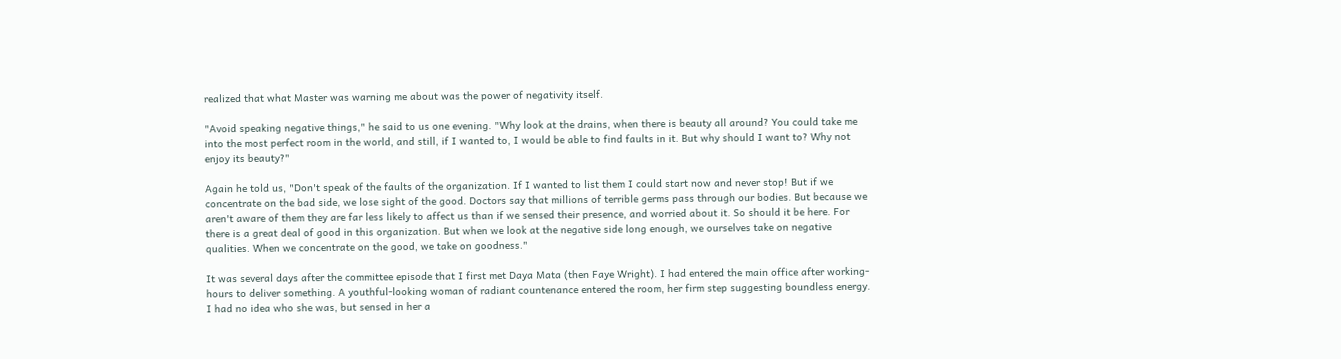realized that what Master was warning me about was the power of negativity itself.

"Avoid speaking negative things," he said to us one evening. "Why look at the drains, when there is beauty all around? You could take me into the most perfect room in the world, and still, if I wanted to, I would be able to find faults in it. But why should I want to? Why not enjoy its beauty?"

Again he told us, "Don't speak of the faults of the organization. If I wanted to list them I could start now and never stop! But if we concentrate on the bad side, we lose sight of the good. Doctors say that millions of terrible germs pass through our bodies. But because we aren't aware of them they are far less likely to affect us than if we sensed their presence, and worried about it. So should it be here. For there is a great deal of good in this organization. But when we look at the negative side long enough, we ourselves take on negative qualities. When we concentrate on the good, we take on goodness."

It was several days after the committee episode that I first met Daya Mata (then Faye Wright). I had entered the main office after working-hours to deliver something. A youthful-looking woman of radiant countenance entered the room, her firm step suggesting boundless energy. I had no idea who she was, but sensed in her a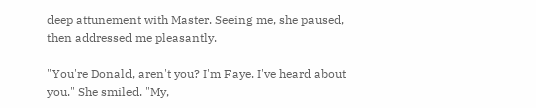deep attunement with Master. Seeing me, she paused, then addressed me pleasantly.

"You're Donald, aren't you? I'm Faye. I've heard about you." She smiled. "My,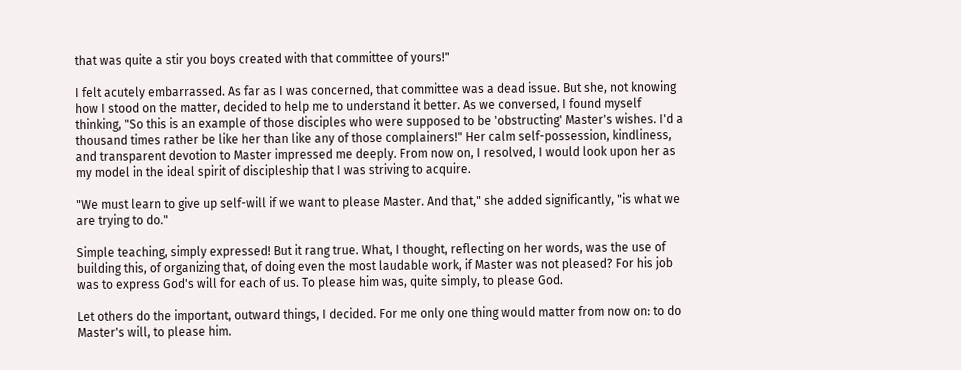that was quite a stir you boys created with that committee of yours!"

I felt acutely embarrassed. As far as I was concerned, that committee was a dead issue. But she, not knowing how I stood on the matter, decided to help me to understand it better. As we conversed, I found myself thinking, "So this is an example of those disciples who were supposed to be 'obstructing' Master's wishes. I'd a thousand times rather be like her than like any of those complainers!" Her calm self-possession, kindliness, and transparent devotion to Master impressed me deeply. From now on, I resolved, I would look upon her as my model in the ideal spirit of discipleship that I was striving to acquire.

"We must learn to give up self-will if we want to please Master. And that," she added significantly, "is what we are trying to do."

Simple teaching, simply expressed! But it rang true. What, I thought, reflecting on her words, was the use of building this, of organizing that, of doing even the most laudable work, if Master was not pleased? For his job was to express God's will for each of us. To please him was, quite simply, to please God.

Let others do the important, outward things, I decided. For me only one thing would matter from now on: to do Master's will, to please him.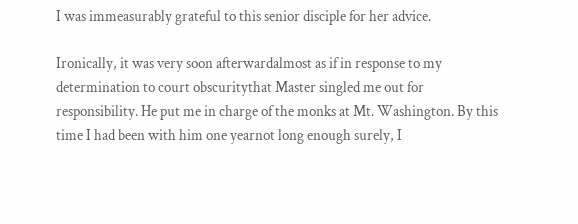I was immeasurably grateful to this senior disciple for her advice.

Ironically, it was very soon afterwardalmost as if in response to my determination to court obscuritythat Master singled me out for responsibility. He put me in charge of the monks at Mt. Washington. By this time I had been with him one yearnot long enough surely, I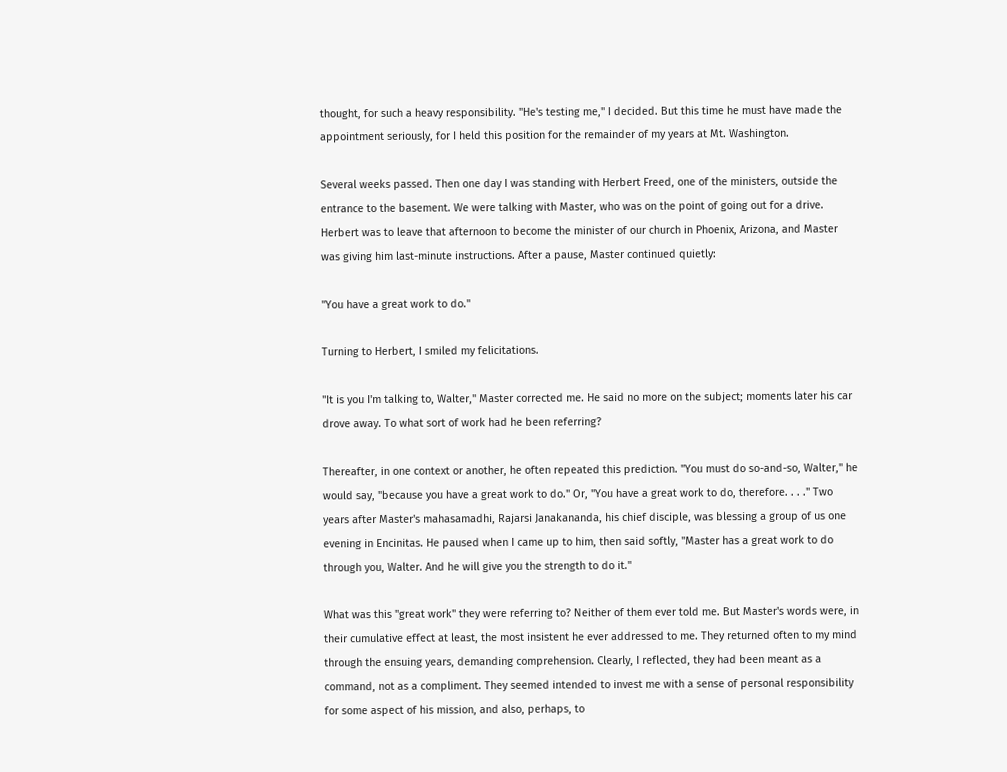thought, for such a heavy responsibility. "He's testing me," I decided. But this time he must have made the appointment seriously, for I held this position for the remainder of my years at Mt. Washington.

Several weeks passed. Then one day I was standing with Herbert Freed, one of the ministers, outside the entrance to the basement. We were talking with Master, who was on the point of going out for a drive. Herbert was to leave that afternoon to become the minister of our church in Phoenix, Arizona, and Master was giving him last-minute instructions. After a pause, Master continued quietly:

"You have a great work to do."

Turning to Herbert, I smiled my felicitations.

"It is you I'm talking to, Walter," Master corrected me. He said no more on the subject; moments later his car drove away. To what sort of work had he been referring?

Thereafter, in one context or another, he often repeated this prediction. "You must do so-and-so, Walter," he would say, "because you have a great work to do." Or, "You have a great work to do, therefore. . . ." Two years after Master's mahasamadhi, Rajarsi Janakananda, his chief disciple, was blessing a group of us one evening in Encinitas. He paused when I came up to him, then said softly, "Master has a great work to do through you, Walter. And he will give you the strength to do it."

What was this "great work" they were referring to? Neither of them ever told me. But Master's words were, in their cumulative effect at least, the most insistent he ever addressed to me. They returned often to my mind through the ensuing years, demanding comprehension. Clearly, I reflected, they had been meant as a command, not as a compliment. They seemed intended to invest me with a sense of personal responsibility for some aspect of his mission, and also, perhaps, to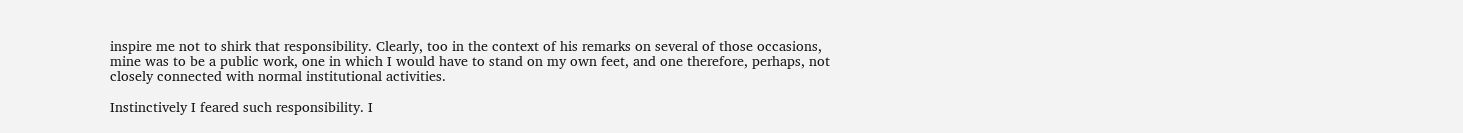inspire me not to shirk that responsibility. Clearly, too in the context of his remarks on several of those occasions, mine was to be a public work, one in which I would have to stand on my own feet, and one therefore, perhaps, not closely connected with normal institutional activities.

Instinctively I feared such responsibility. I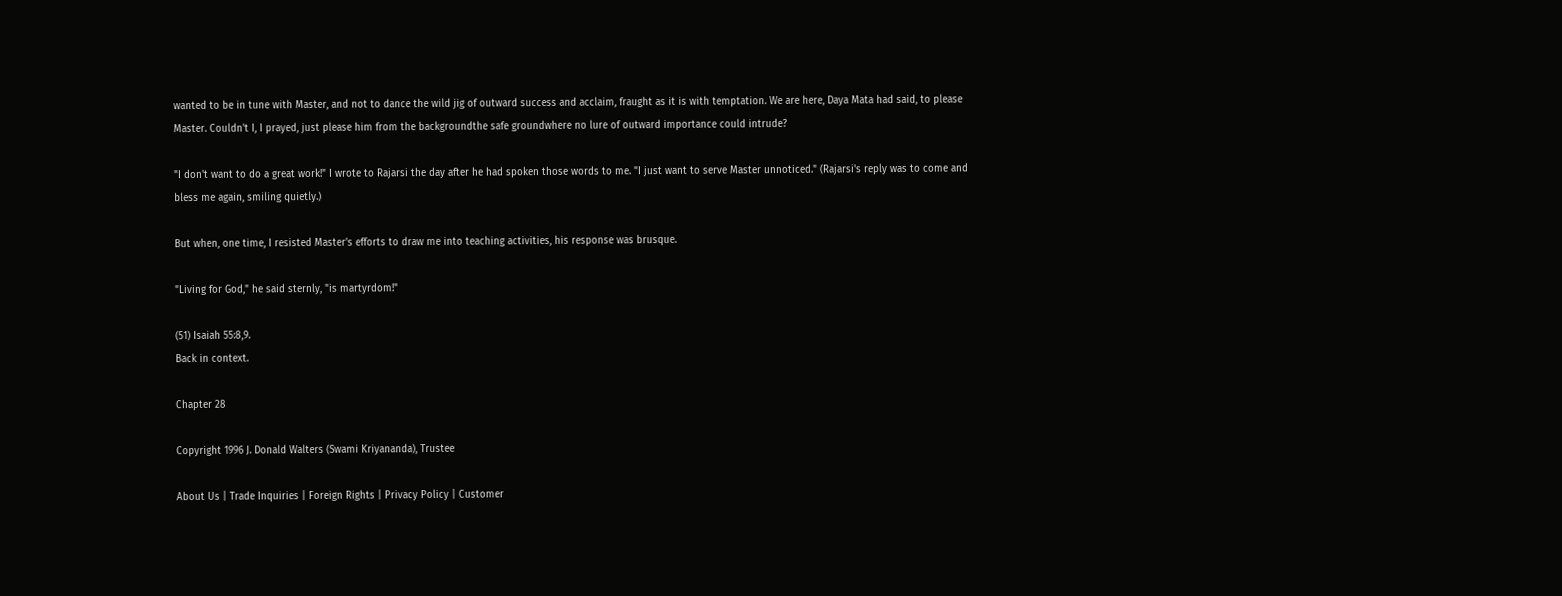wanted to be in tune with Master, and not to dance the wild jig of outward success and acclaim, fraught as it is with temptation. We are here, Daya Mata had said, to please Master. Couldn't I, I prayed, just please him from the backgroundthe safe groundwhere no lure of outward importance could intrude?

"I don't want to do a great work!" I wrote to Rajarsi the day after he had spoken those words to me. "I just want to serve Master unnoticed." (Rajarsi's reply was to come and bless me again, smiling quietly.)

But when, one time, I resisted Master's efforts to draw me into teaching activities, his response was brusque.

"Living for God," he said sternly, "is martyrdom!"

(51) Isaiah 55:8,9.
Back in context.

Chapter 28

Copyright 1996 J. Donald Walters (Swami Kriyananda), Trustee

About Us | Trade Inquiries | Foreign Rights | Privacy Policy | Customer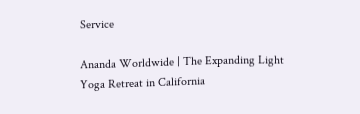Service

Ananda Worldwide | The Expanding Light Yoga Retreat in California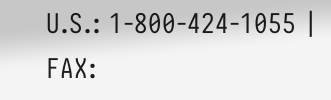U.S.: 1-800-424-1055 | FAX: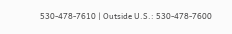530-478-7610 | Outside U.S.: 530-478-7600